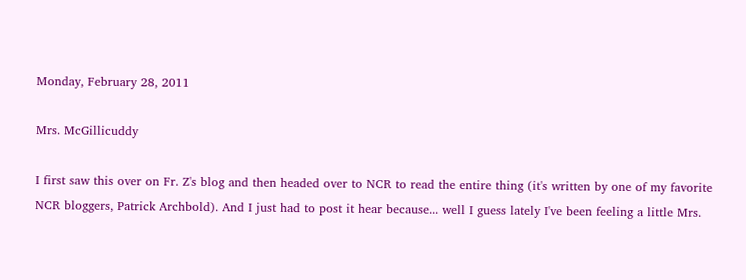Monday, February 28, 2011

Mrs. McGillicuddy

I first saw this over on Fr. Z's blog and then headed over to NCR to read the entire thing (it's written by one of my favorite NCR bloggers, Patrick Archbold). And I just had to post it hear because... well I guess lately I've been feeling a little Mrs.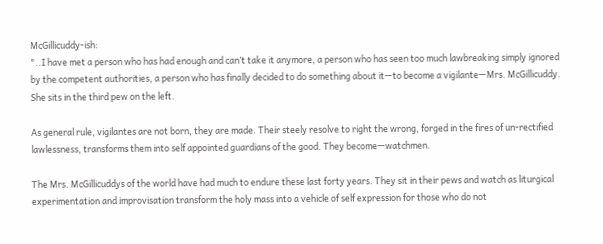McGillicuddy-ish:
"..I have met a person who has had enough and can’t take it anymore, a person who has seen too much lawbreaking simply ignored by the competent authorities, a person who has finally decided to do something about it—to become a vigilante—Mrs. McGillicuddy. She sits in the third pew on the left.

As general rule, vigilantes are not born, they are made. Their steely resolve to right the wrong, forged in the fires of un-rectified lawlessness, transforms them into self appointed guardians of the good. They become—watchmen.

The Mrs. McGillicuddys of the world have had much to endure these last forty years. They sit in their pews and watch as liturgical experimentation and improvisation transform the holy mass into a vehicle of self expression for those who do not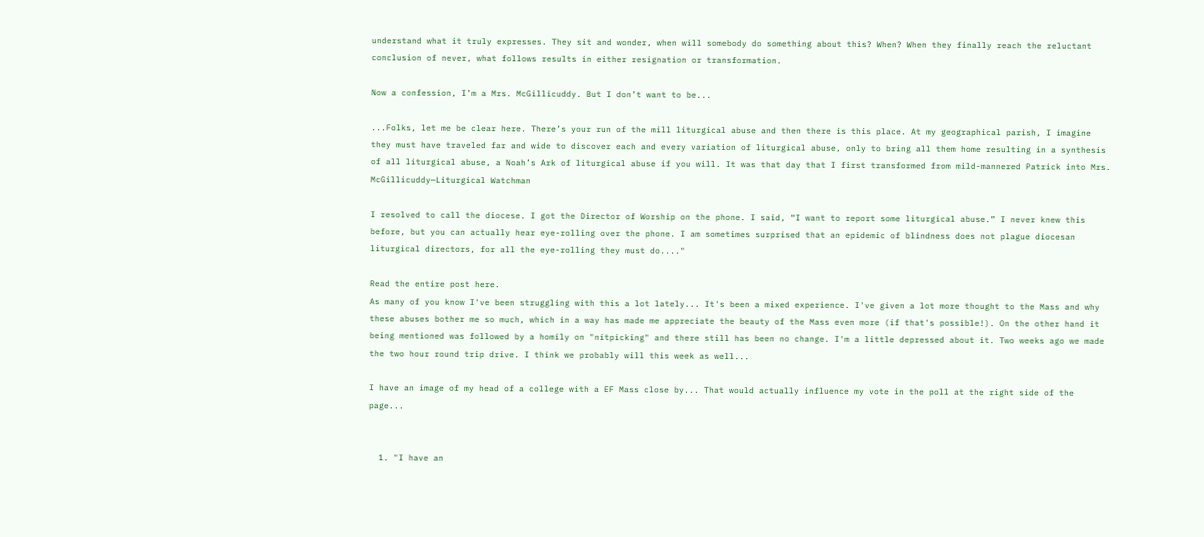understand what it truly expresses. They sit and wonder, when will somebody do something about this? When? When they finally reach the reluctant conclusion of never, what follows results in either resignation or transformation.

Now a confession, I’m a Mrs. McGillicuddy. But I don’t want to be...

...Folks, let me be clear here. There’s your run of the mill liturgical abuse and then there is this place. At my geographical parish, I imagine they must have traveled far and wide to discover each and every variation of liturgical abuse, only to bring all them home resulting in a synthesis of all liturgical abuse, a Noah’s Ark of liturgical abuse if you will. It was that day that I first transformed from mild-mannered Patrick into Mrs. McGillicuddy—Liturgical Watchman

I resolved to call the diocese. I got the Director of Worship on the phone. I said, “I want to report some liturgical abuse.” I never knew this before, but you can actually hear eye-rolling over the phone. I am sometimes surprised that an epidemic of blindness does not plague diocesan liturgical directors, for all the eye-rolling they must do...."

Read the entire post here.
As many of you know I've been struggling with this a lot lately... It's been a mixed experience. I've given a lot more thought to the Mass and why these abuses bother me so much, which in a way has made me appreciate the beauty of the Mass even more (if that's possible!). On the other hand it being mentioned was followed by a homily on "nitpicking" and there still has been no change. I'm a little depressed about it. Two weeks ago we made the two hour round trip drive. I think we probably will this week as well...

I have an image of my head of a college with a EF Mass close by... That would actually influence my vote in the poll at the right side of the page...


  1. "I have an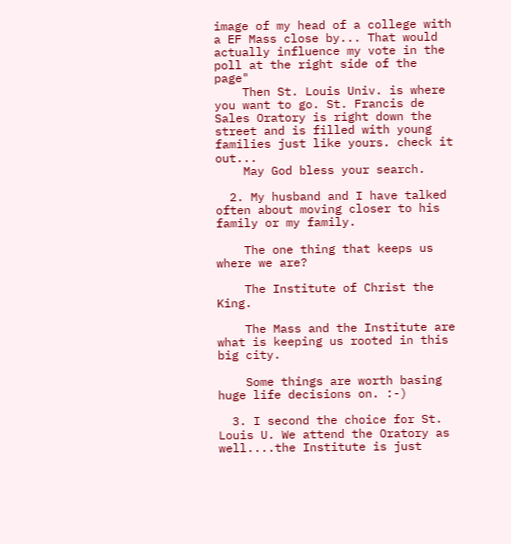image of my head of a college with a EF Mass close by... That would actually influence my vote in the poll at the right side of the page"
    Then St. Louis Univ. is where you want to go. St. Francis de Sales Oratory is right down the street and is filled with young families just like yours. check it out...
    May God bless your search.

  2. My husband and I have talked often about moving closer to his family or my family.

    The one thing that keeps us where we are?

    The Institute of Christ the King.

    The Mass and the Institute are what is keeping us rooted in this big city.

    Some things are worth basing huge life decisions on. :-)

  3. I second the choice for St. Louis U. We attend the Oratory as well....the Institute is just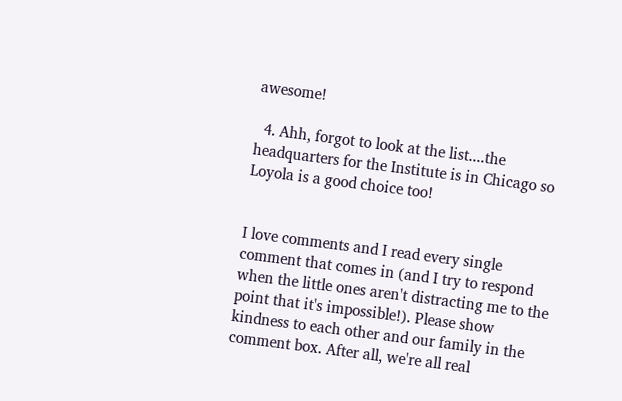awesome!

  4. Ahh, forgot to look at the list....the headquarters for the Institute is in Chicago so Loyola is a good choice too!


I love comments and I read every single comment that comes in (and I try to respond when the little ones aren't distracting me to the point that it's impossible!). Please show kindness to each other and our family in the comment box. After all, we're all real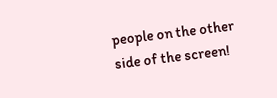people on the other side of the screen!